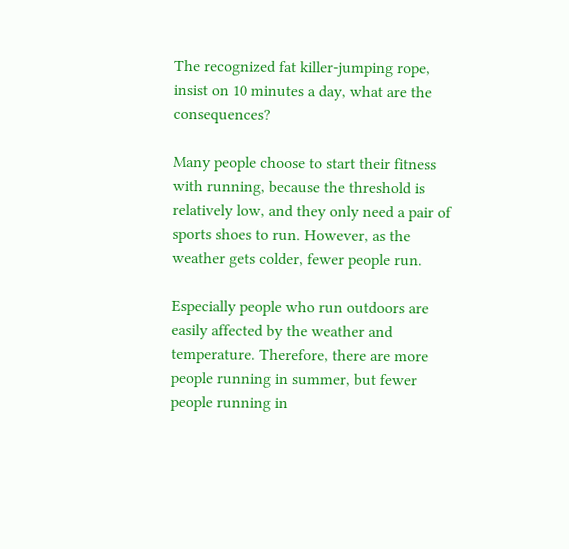The recognized fat killer-jumping rope, insist on 10 minutes a day, what are the consequences?

Many people choose to start their fitness with running, because the threshold is relatively low, and they only need a pair of sports shoes to run. However, as the weather gets colder, fewer people run.

Especially people who run outdoors are easily affected by the weather and temperature. Therefore, there are more people running in summer, but fewer people running in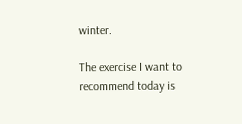winter.

The exercise I want to recommend today is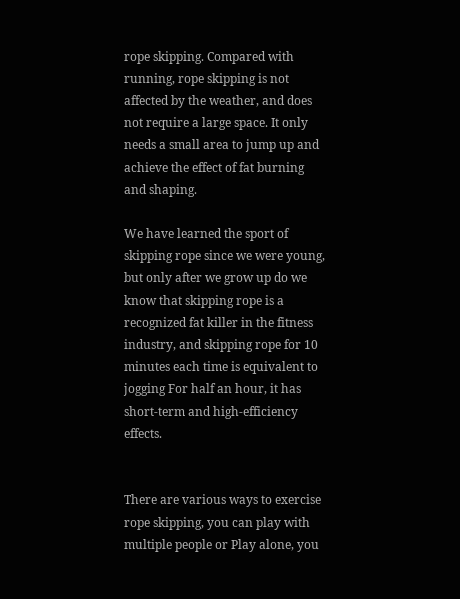rope skipping. Compared with running, rope skipping is not affected by the weather, and does not require a large space. It only needs a small area to jump up and achieve the effect of fat burning and shaping.

We have learned the sport of skipping rope since we were young, but only after we grow up do we know that skipping rope is a recognized fat killer in the fitness industry, and skipping rope for 10 minutes each time is equivalent to jogging For half an hour, it has short-term and high-efficiency effects.


There are various ways to exercise rope skipping, you can play with multiple people or Play alone, you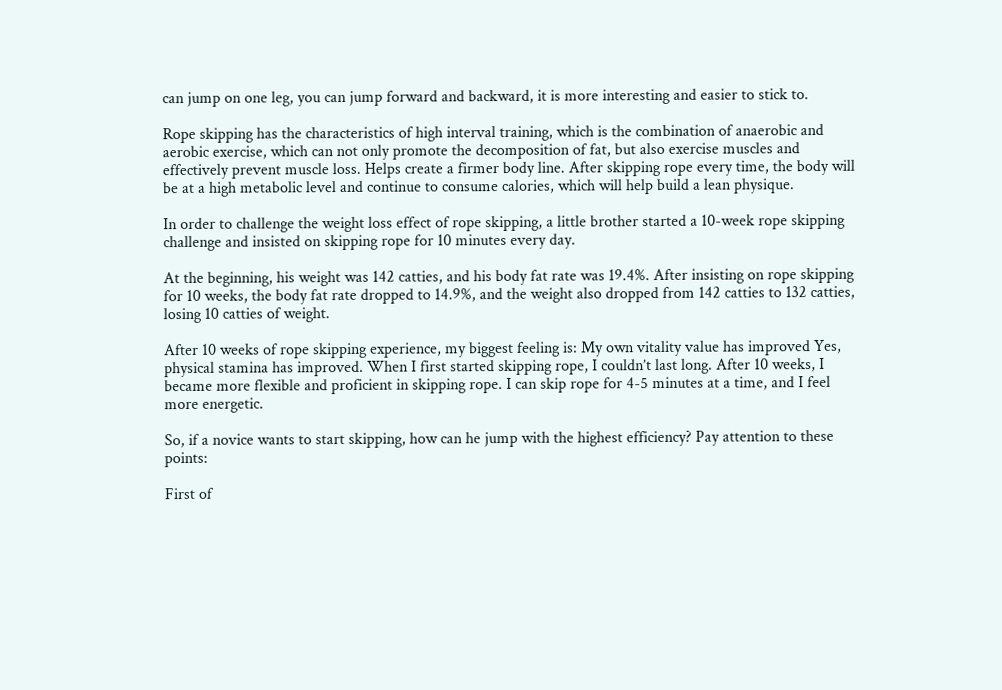can jump on one leg, you can jump forward and backward, it is more interesting and easier to stick to.

Rope skipping has the characteristics of high interval training, which is the combination of anaerobic and aerobic exercise, which can not only promote the decomposition of fat, but also exercise muscles and effectively prevent muscle loss. Helps create a firmer body line. After skipping rope every time, the body will be at a high metabolic level and continue to consume calories, which will help build a lean physique.

In order to challenge the weight loss effect of rope skipping, a little brother started a 10-week rope skipping challenge and insisted on skipping rope for 10 minutes every day.

At the beginning, his weight was 142 catties, and his body fat rate was 19.4%. After insisting on rope skipping for 10 weeks, the body fat rate dropped to 14.9%, and the weight also dropped from 142 catties to 132 catties, losing 10 catties of weight.

After 10 weeks of rope skipping experience, my biggest feeling is: My own vitality value has improved Yes, physical stamina has improved. When I first started skipping rope, I couldn’t last long. After 10 weeks, I became more flexible and proficient in skipping rope. I can skip rope for 4-5 minutes at a time, and I feel more energetic.

So, if a novice wants to start skipping, how can he jump with the highest efficiency? Pay attention to these points:

First of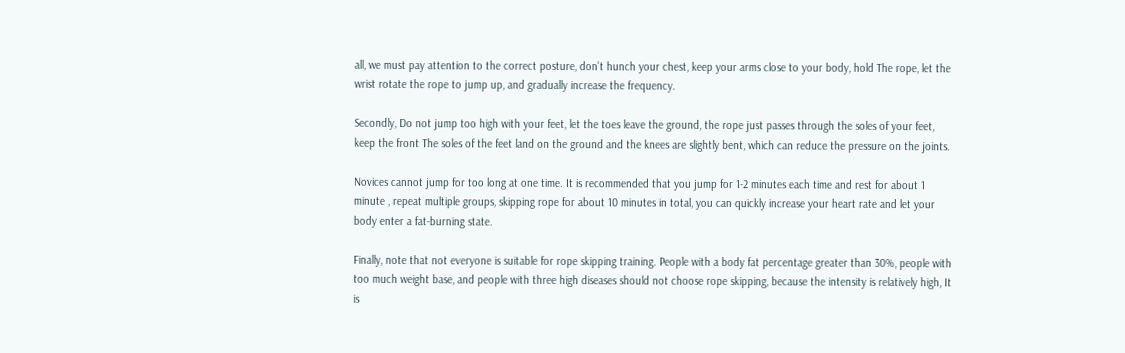all, we must pay attention to the correct posture, don’t hunch your chest, keep your arms close to your body, hold The rope, let the wrist rotate the rope to jump up, and gradually increase the frequency.

Secondly, Do not jump too high with your feet, let the toes leave the ground, the rope just passes through the soles of your feet, keep the front The soles of the feet land on the ground and the knees are slightly bent, which can reduce the pressure on the joints.

Novices cannot jump for too long at one time. It is recommended that you jump for 1-2 minutes each time and rest for about 1 minute , repeat multiple groups, skipping rope for about 10 minutes in total, you can quickly increase your heart rate and let your body enter a fat-burning state.

Finally, note that not everyone is suitable for rope skipping training. People with a body fat percentage greater than 30%, people with too much weight base, and people with three high diseases should not choose rope skipping, because the intensity is relatively high, It is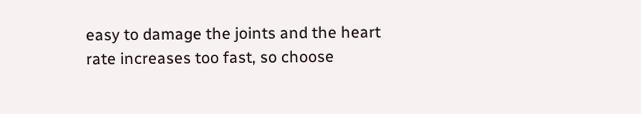easy to damage the joints and the heart rate increases too fast, so choose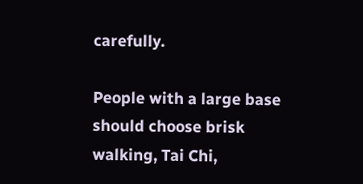carefully.

People with a large base should choose brisk walking, Tai Chi,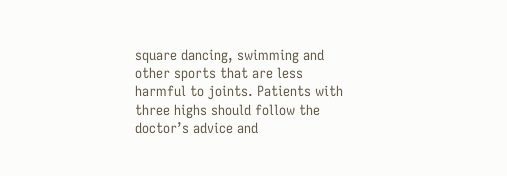square dancing, swimming and other sports that are less harmful to joints. Patients with three highs should follow the doctor’s advice and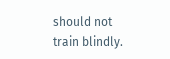should not train blindly.